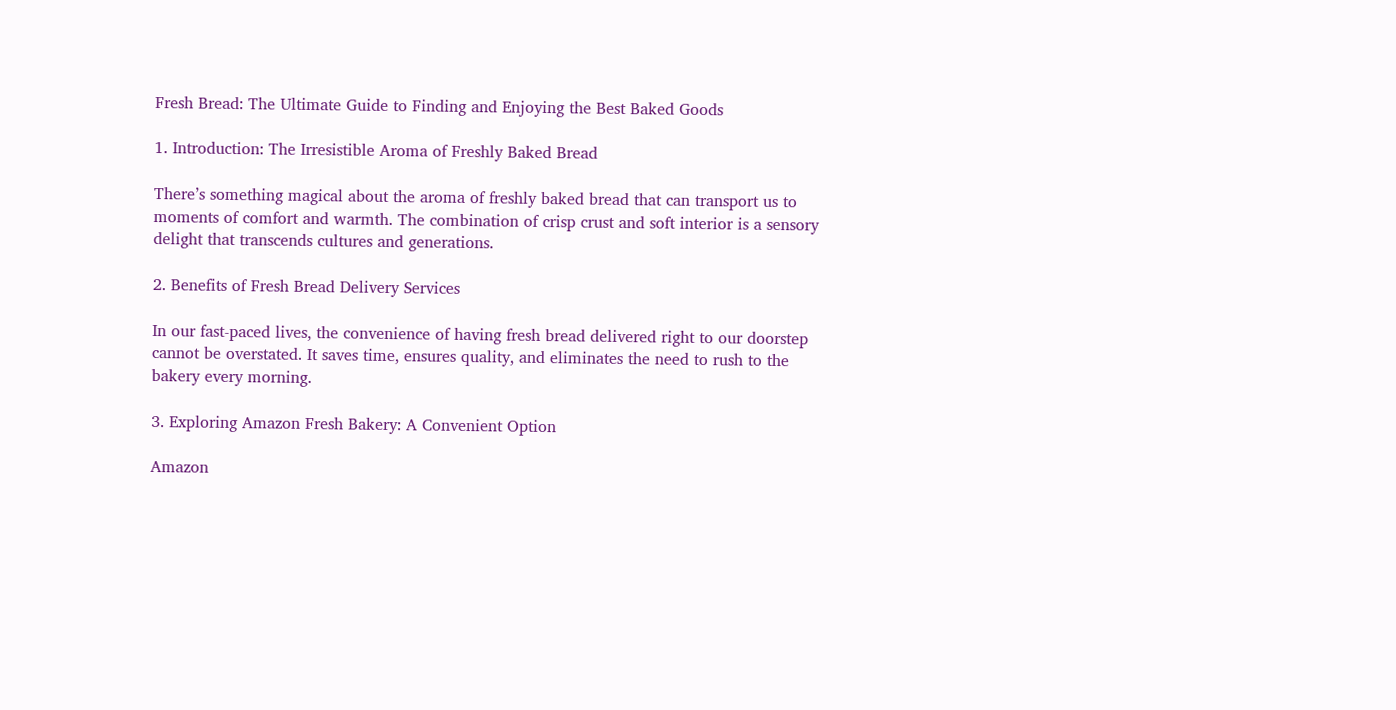Fresh Bread: The Ultimate Guide to Finding and Enjoying the Best Baked Goods

1. Introduction: The Irresistible Aroma of Freshly Baked Bread

There’s something magical about the aroma of freshly baked bread that can transport us to moments of comfort and warmth. The combination of crisp crust and soft interior is a sensory delight that transcends cultures and generations.

2. Benefits of Fresh Bread Delivery Services

In our fast-paced lives, the convenience of having fresh bread delivered right to our doorstep cannot be overstated. It saves time, ensures quality, and eliminates the need to rush to the bakery every morning.

3. Exploring Amazon Fresh Bakery: A Convenient Option

Amazon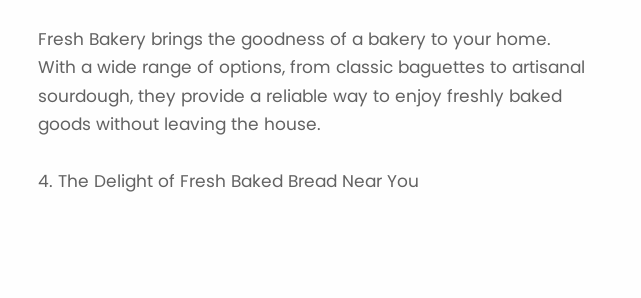Fresh Bakery brings the goodness of a bakery to your home. With a wide range of options, from classic baguettes to artisanal sourdough, they provide a reliable way to enjoy freshly baked goods without leaving the house.

4. The Delight of Fresh Baked Bread Near You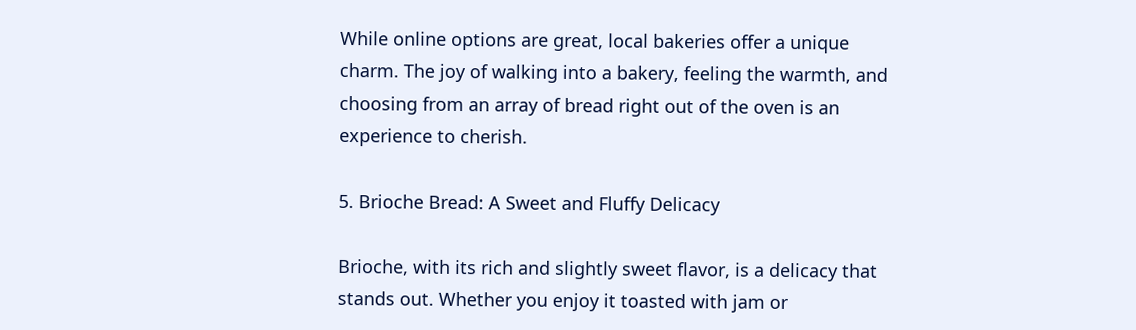While online options are great, local bakeries offer a unique charm. The joy of walking into a bakery, feeling the warmth, and choosing from an array of bread right out of the oven is an experience to cherish.

5. Brioche Bread: A Sweet and Fluffy Delicacy

Brioche, with its rich and slightly sweet flavor, is a delicacy that stands out. Whether you enjoy it toasted with jam or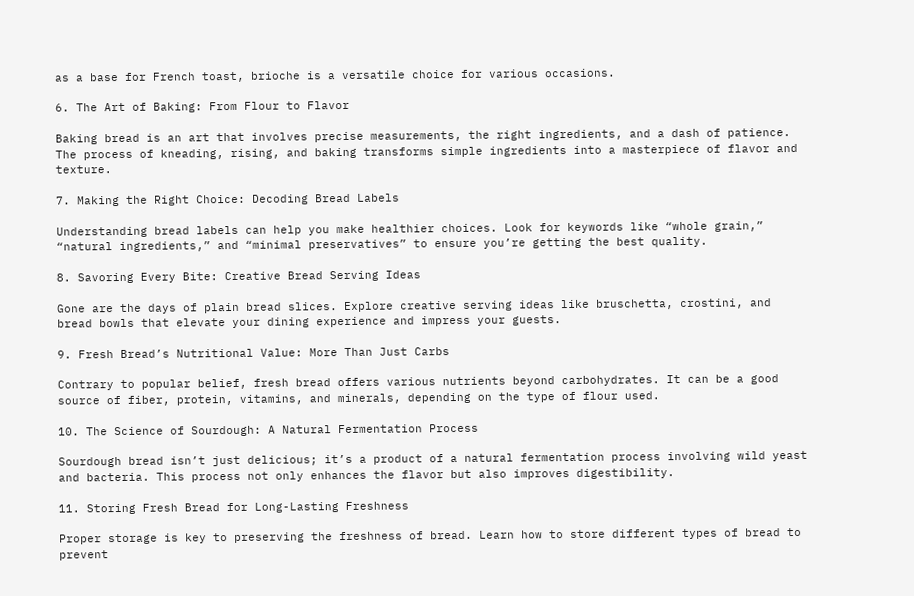as a base for French toast, brioche is a versatile choice for various occasions.

6. The Art of Baking: From Flour to Flavor

Baking bread is an art that involves precise measurements, the right ingredients, and a dash of patience. The process of kneading, rising, and baking transforms simple ingredients into a masterpiece of flavor and texture.

7. Making the Right Choice: Decoding Bread Labels

Understanding bread labels can help you make healthier choices. Look for keywords like “whole grain,” “natural ingredients,” and “minimal preservatives” to ensure you’re getting the best quality.

8. Savoring Every Bite: Creative Bread Serving Ideas

Gone are the days of plain bread slices. Explore creative serving ideas like bruschetta, crostini, and bread bowls that elevate your dining experience and impress your guests.

9. Fresh Bread’s Nutritional Value: More Than Just Carbs

Contrary to popular belief, fresh bread offers various nutrients beyond carbohydrates. It can be a good source of fiber, protein, vitamins, and minerals, depending on the type of flour used.

10. The Science of Sourdough: A Natural Fermentation Process

Sourdough bread isn’t just delicious; it’s a product of a natural fermentation process involving wild yeast and bacteria. This process not only enhances the flavor but also improves digestibility.

11. Storing Fresh Bread for Long-Lasting Freshness

Proper storage is key to preserving the freshness of bread. Learn how to store different types of bread to prevent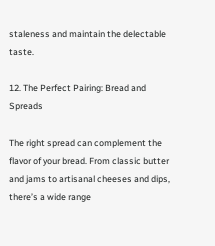staleness and maintain the delectable taste.

12. The Perfect Pairing: Bread and Spreads

The right spread can complement the flavor of your bread. From classic butter and jams to artisanal cheeses and dips, there’s a wide range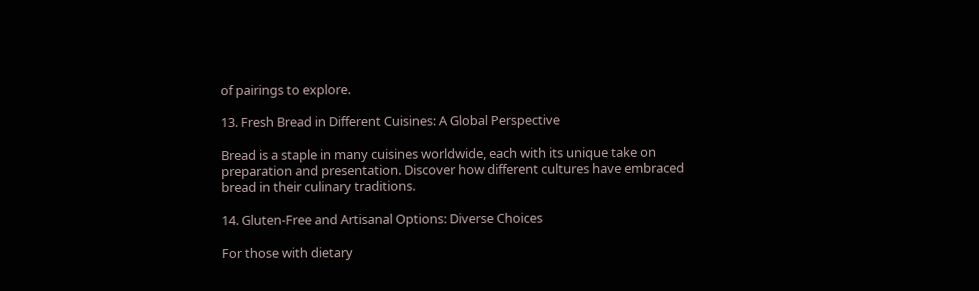of pairings to explore.

13. Fresh Bread in Different Cuisines: A Global Perspective

Bread is a staple in many cuisines worldwide, each with its unique take on preparation and presentation. Discover how different cultures have embraced bread in their culinary traditions.

14. Gluten-Free and Artisanal Options: Diverse Choices

For those with dietary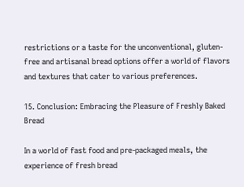restrictions or a taste for the unconventional, gluten-free and artisanal bread options offer a world of flavors and textures that cater to various preferences.

15. Conclusion: Embracing the Pleasure of Freshly Baked Bread

In a world of fast food and pre-packaged meals, the experience of fresh bread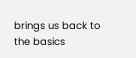brings us back to the basics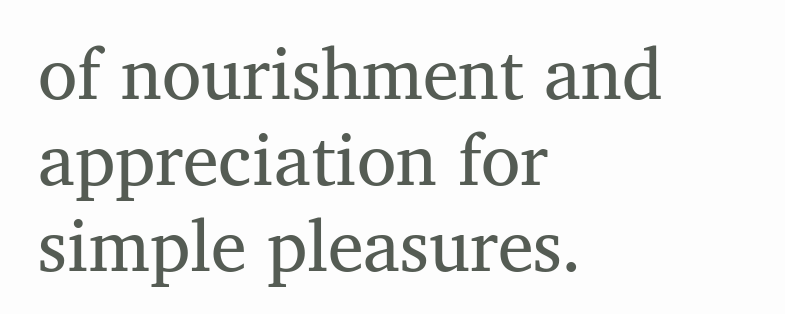of nourishment and appreciation for simple pleasures.